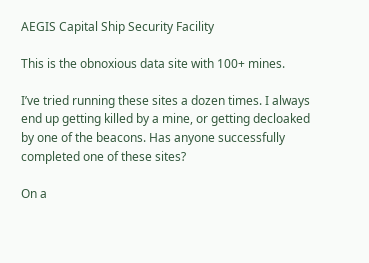AEGIS Capital Ship Security Facility

This is the obnoxious data site with 100+ mines.

I’ve tried running these sites a dozen times. I always end up getting killed by a mine, or getting decloaked by one of the beacons. Has anyone successfully completed one of these sites?

On a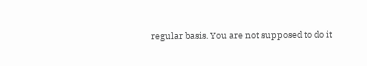regular basis. You are not supposed to do it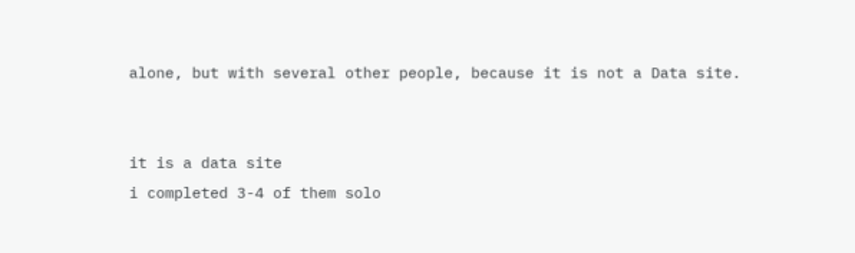alone, but with several other people, because it is not a Data site.


it is a data site
i completed 3-4 of them solo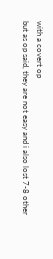with a covert op
but as op said, they are not easy and i also lost 7-8 other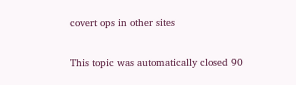covert ops in other sites

This topic was automatically closed 90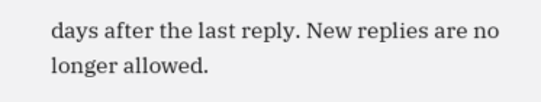days after the last reply. New replies are no longer allowed.